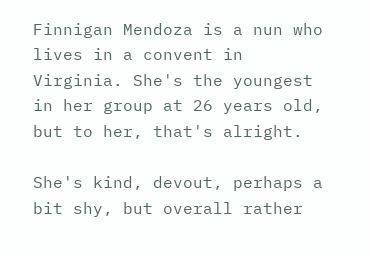Finnigan Mendoza is a nun who lives in a convent in Virginia. She's the youngest in her group at 26 years old, but to her, that's alright.

She's kind, devout, perhaps a bit shy, but overall rather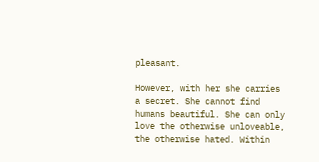pleasant.

However, with her she carries a secret. She cannot find humans beautiful. She can only love the otherwise unloveable, the otherwise hated. Within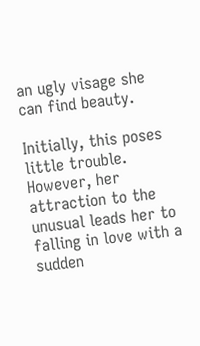an ugly visage she can find beauty.

Initially, this poses little trouble. However, her attraction to the unusual leads her to falling in love with a sudden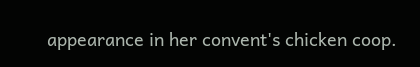appearance in her convent's chicken coop.